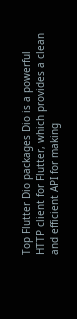Top Flutter Dio packages Dio is a powerful HTTP client for Flutter, which provides a clean and efficient API for making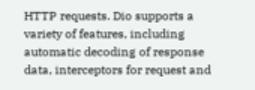HTTP requests. Dio supports a variety of features, including automatic decoding of response data, interceptors for request and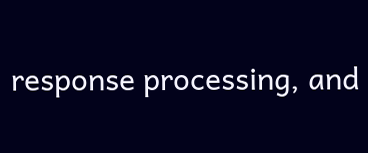response processing, and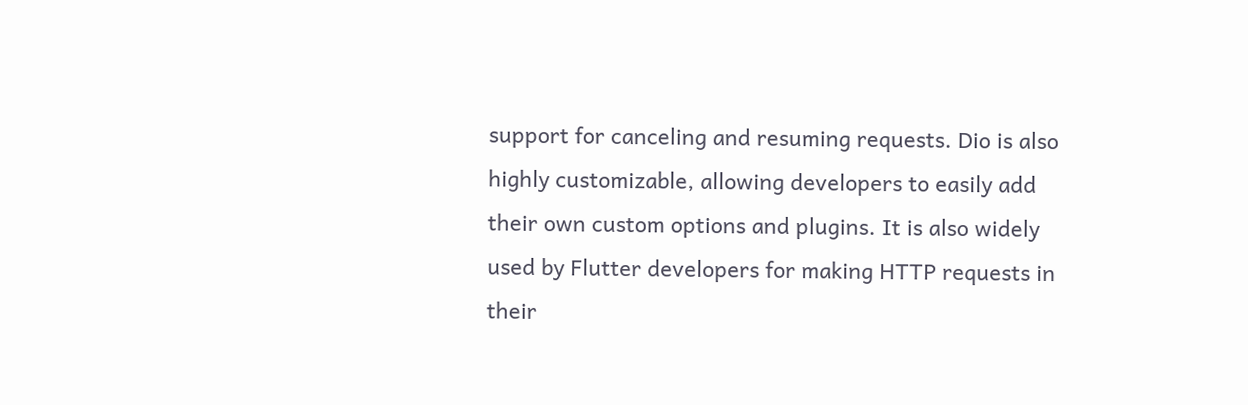support for canceling and resuming requests. Dio is also highly customizable, allowing developers to easily add their own custom options and plugins. It is also widely used by Flutter developers for making HTTP requests in their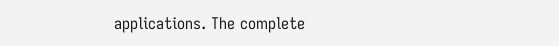applications. The complete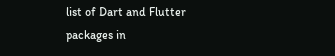list of Dart and Flutter packages in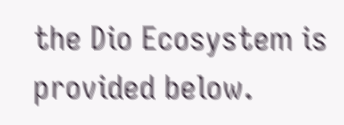the Dio Ecosystem is provided below.